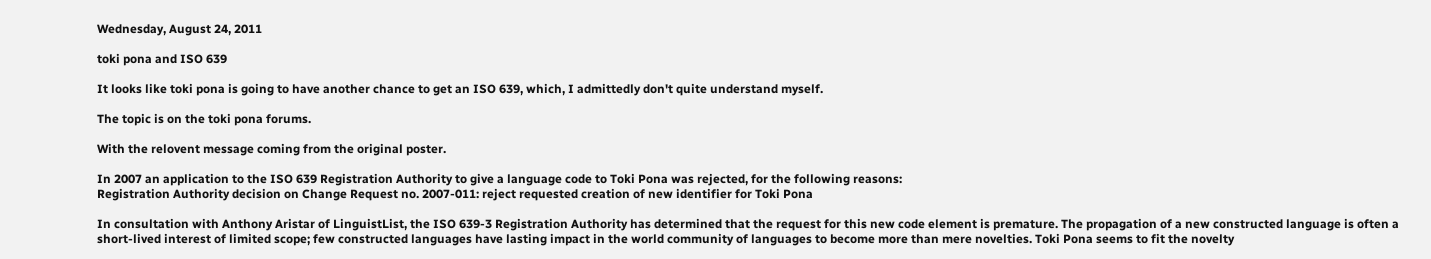Wednesday, August 24, 2011

toki pona and ISO 639

It looks like toki pona is going to have another chance to get an ISO 639, which, I admittedly don't quite understand myself.

The topic is on the toki pona forums.

With the relovent message coming from the original poster.

In 2007 an application to the ISO 639 Registration Authority to give a language code to Toki Pona was rejected, for the following reasons:
Registration Authority decision on Change Request no. 2007-011: reject requested creation of new identifier for Toki Pona

In consultation with Anthony Aristar of LinguistList, the ISO 639-3 Registration Authority has determined that the request for this new code element is premature. The propagation of a new constructed language is often a short-lived interest of limited scope; few constructed languages have lasting impact in the world community of languages to become more than mere novelties. Toki Pona seems to fit the novelty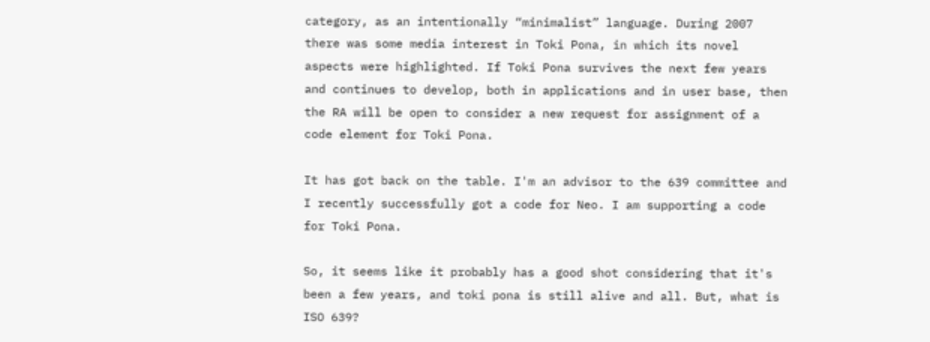category, as an intentionally “minimalist” language. During 2007 there was some media interest in Toki Pona, in which its novel aspects were highlighted. If Toki Pona survives the next few years and continues to develop, both in applications and in user base, then the RA will be open to consider a new request for assignment of a code element for Toki Pona.

It has got back on the table. I'm an advisor to the 639 committee and I recently successfully got a code for Neo. I am supporting a code for Toki Pona.

So, it seems like it probably has a good shot considering that it's been a few years, and toki pona is still alive and all. But, what is ISO 639?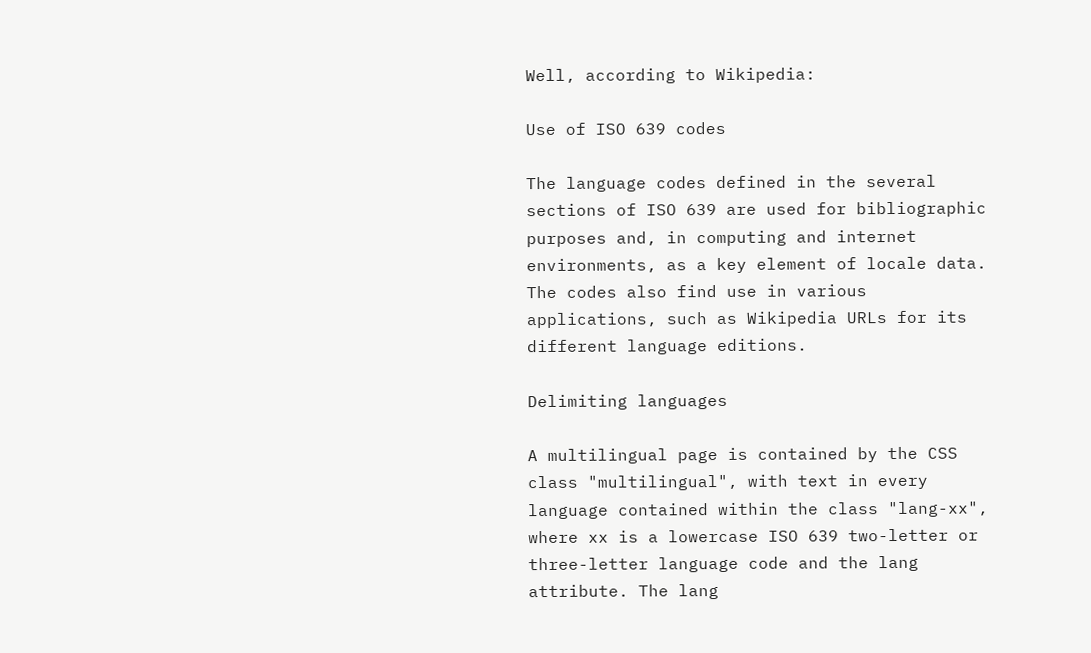Well, according to Wikipedia:

Use of ISO 639 codes

The language codes defined in the several sections of ISO 639 are used for bibliographic purposes and, in computing and internet environments, as a key element of locale data. The codes also find use in various applications, such as Wikipedia URLs for its different language editions.

Delimiting languages

A multilingual page is contained by the CSS class "multilingual", with text in every language contained within the class "lang-xx", where xx is a lowercase ISO 639 two-letter or three-letter language code and the lang attribute. The lang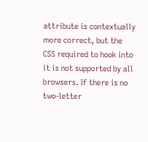attribute is contextually more correct, but the CSS required to hook into it is not supported by all browsers. If there is no two-letter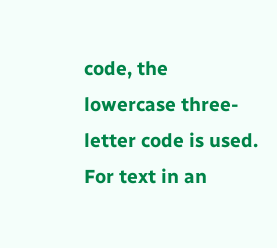code, the lowercase three-letter code is used. For text in an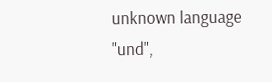unknown language "und",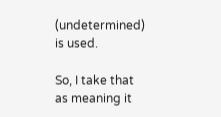(undetermined) is used.

So, I take that as meaning it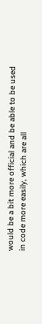would be a bit more official and be able to be used in code more easily, which are all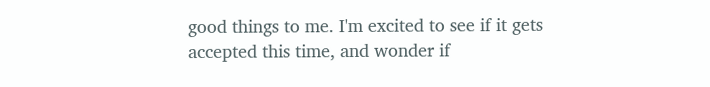good things to me. I'm excited to see if it gets accepted this time, and wonder if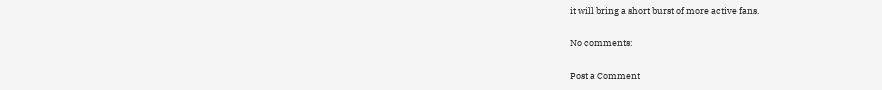it will bring a short burst of more active fans.

No comments:

Post a Comment